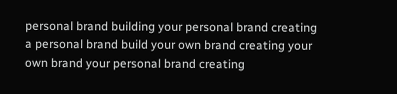personal brand building your personal brand creating a personal brand build your own brand creating your own brand your personal brand creating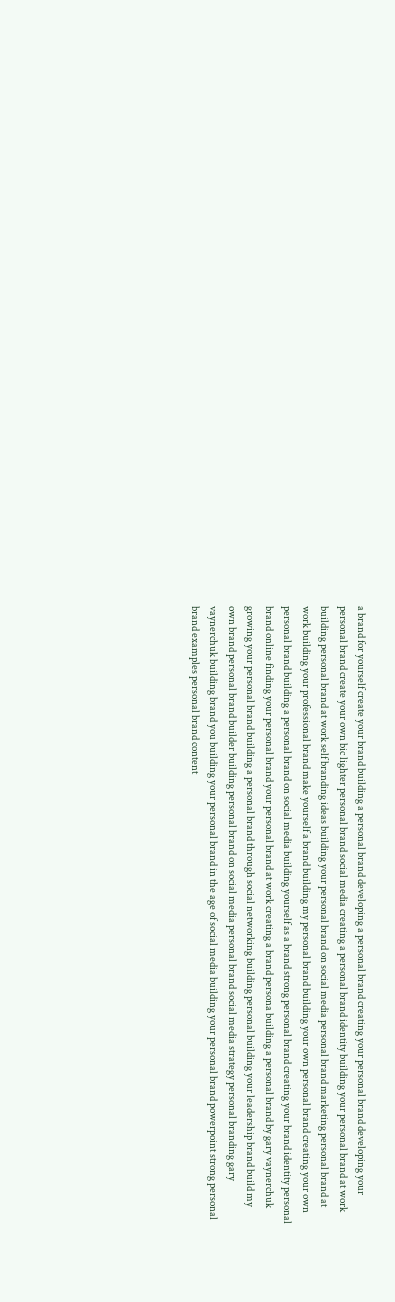a brand for yourself create your brand building a personal brand developing a personal brand creating your personal brand developing your personal brand create your own bic lighter personal brand social media creating a personal brand identity building your personal brand at work building personal brand at work self branding ideas building your personal brand on social media personal brand marketing personal brand at work building your professional brand make yourself a brand building my personal brand building your own personal brand creating your own personal brand building a personal brand on social media building yourself as a brand strong personal brand creating your brand identity personal brand online finding your personal brand your personal brand at work creating a brand persona building a personal brand by gary vaynerchuk growing your personal brand building a personal brand through social networking building personal building your leadership brand build my own brand personal brand builder building personal brand on social media personal brand social media strategy personal branding gary vaynerchuk building brand you building your personal brand in the age of social media building your personal brand powerpoint strong personal brand examples personal brand content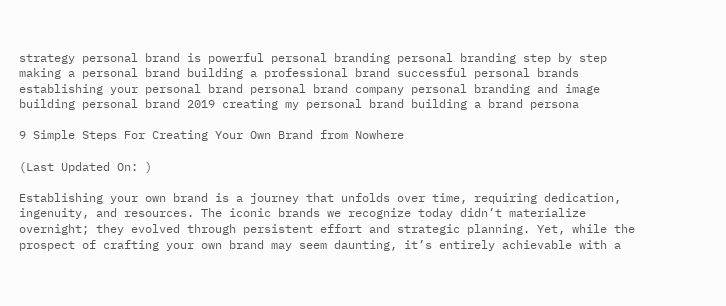strategy personal brand is powerful personal branding personal branding step by step making a personal brand building a professional brand successful personal brands establishing your personal brand personal brand company personal branding and image building personal brand 2019 creating my personal brand building a brand persona

9 Simple Steps For Creating Your Own Brand from Nowhere

(Last Updated On: )

Establishing your own brand is a journey that unfolds over time, requiring dedication, ingenuity, and resources. The iconic brands we recognize today didn’t materialize overnight; they evolved through persistent effort and strategic planning. Yet, while the prospect of crafting your own brand may seem daunting, it’s entirely achievable with a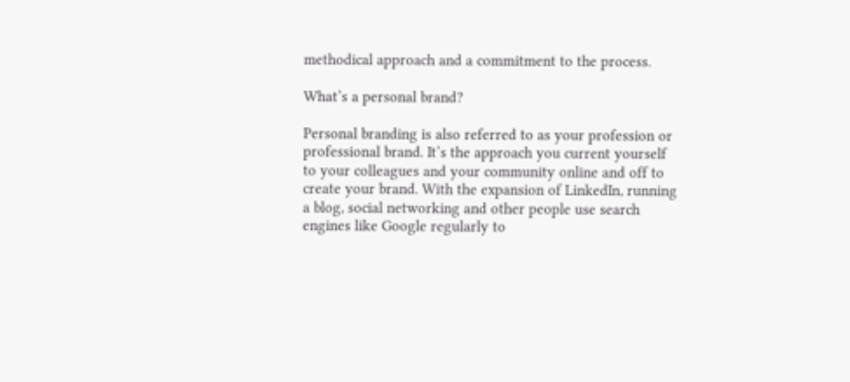methodical approach and a commitment to the process.

What’s a personal brand?

Personal branding is also referred to as your profession or professional brand. It’s the approach you current yourself to your colleagues and your community online and off to create your brand. With the expansion of LinkedIn, running a blog, social networking and other people use search engines like Google regularly to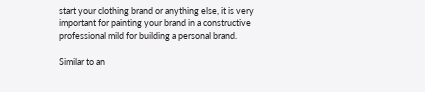start your clothing brand or anything else, it is very important for painting your brand in a constructive professional mild for building a personal brand.

Similar to an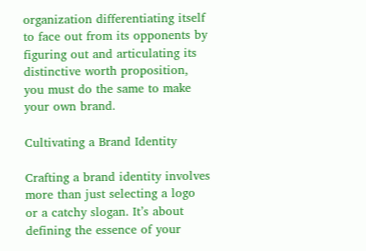organization differentiating itself to face out from its opponents by figuring out and articulating its distinctive worth proposition, you must do the same to make your own brand.

Cultivating a Brand Identity

Crafting a brand identity involves more than just selecting a logo or a catchy slogan. It’s about defining the essence of your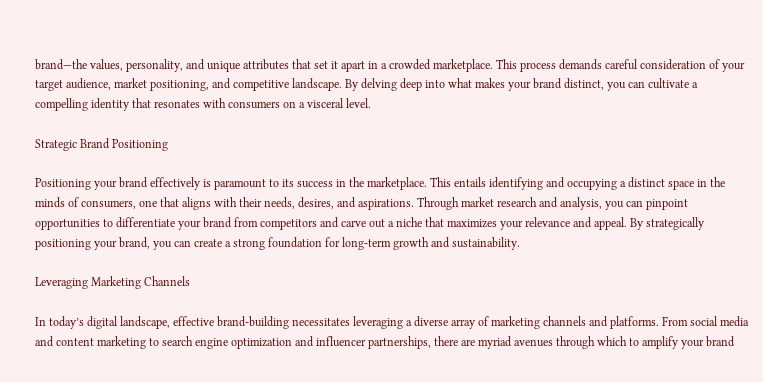brand—the values, personality, and unique attributes that set it apart in a crowded marketplace. This process demands careful consideration of your target audience, market positioning, and competitive landscape. By delving deep into what makes your brand distinct, you can cultivate a compelling identity that resonates with consumers on a visceral level.

Strategic Brand Positioning

Positioning your brand effectively is paramount to its success in the marketplace. This entails identifying and occupying a distinct space in the minds of consumers, one that aligns with their needs, desires, and aspirations. Through market research and analysis, you can pinpoint opportunities to differentiate your brand from competitors and carve out a niche that maximizes your relevance and appeal. By strategically positioning your brand, you can create a strong foundation for long-term growth and sustainability.

Leveraging Marketing Channels

In today’s digital landscape, effective brand-building necessitates leveraging a diverse array of marketing channels and platforms. From social media and content marketing to search engine optimization and influencer partnerships, there are myriad avenues through which to amplify your brand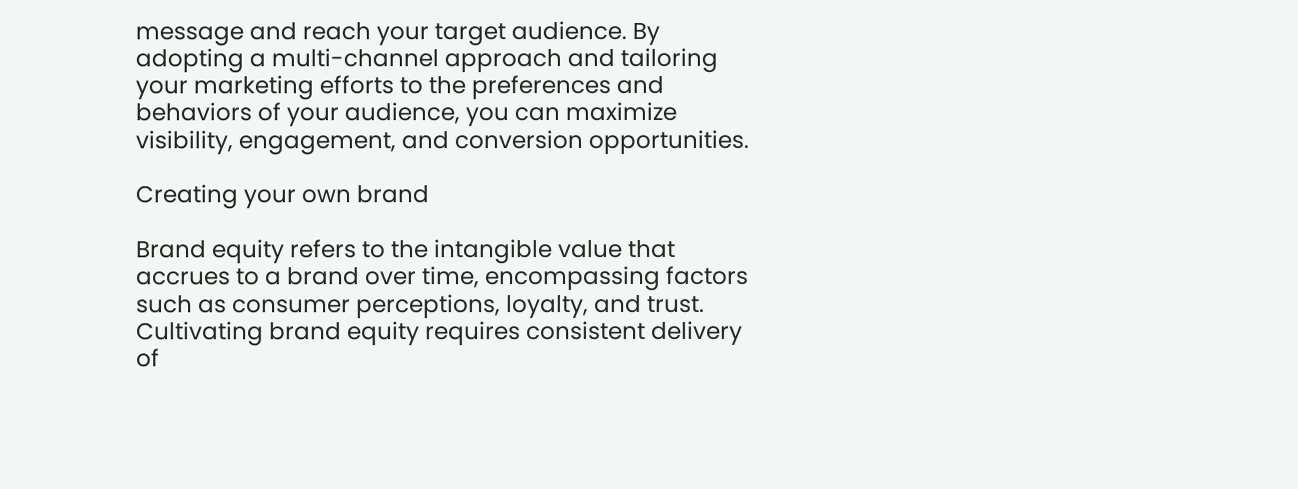message and reach your target audience. By adopting a multi-channel approach and tailoring your marketing efforts to the preferences and behaviors of your audience, you can maximize visibility, engagement, and conversion opportunities.

Creating your own brand

Brand equity refers to the intangible value that accrues to a brand over time, encompassing factors such as consumer perceptions, loyalty, and trust. Cultivating brand equity requires consistent delivery of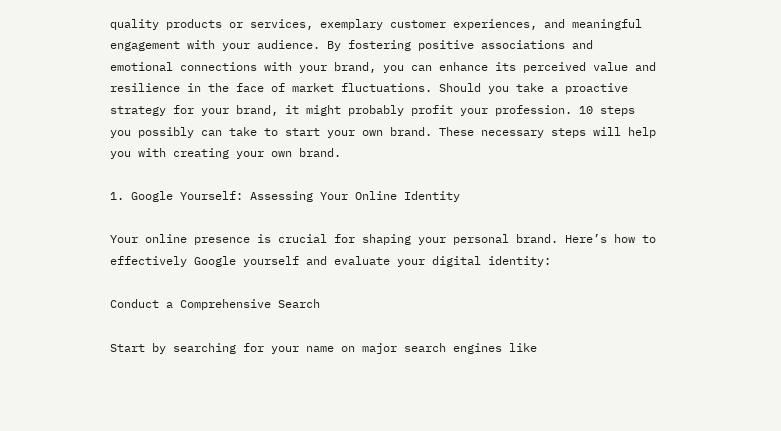quality products or services, exemplary customer experiences, and meaningful engagement with your audience. By fostering positive associations and emotional connections with your brand, you can enhance its perceived value and resilience in the face of market fluctuations. Should you take a proactive strategy for your brand, it might probably profit your profession. 10 steps you possibly can take to start your own brand. These necessary steps will help you with creating your own brand.

1. Google Yourself: Assessing Your Online Identity

Your online presence is crucial for shaping your personal brand. Here’s how to effectively Google yourself and evaluate your digital identity:

Conduct a Comprehensive Search

Start by searching for your name on major search engines like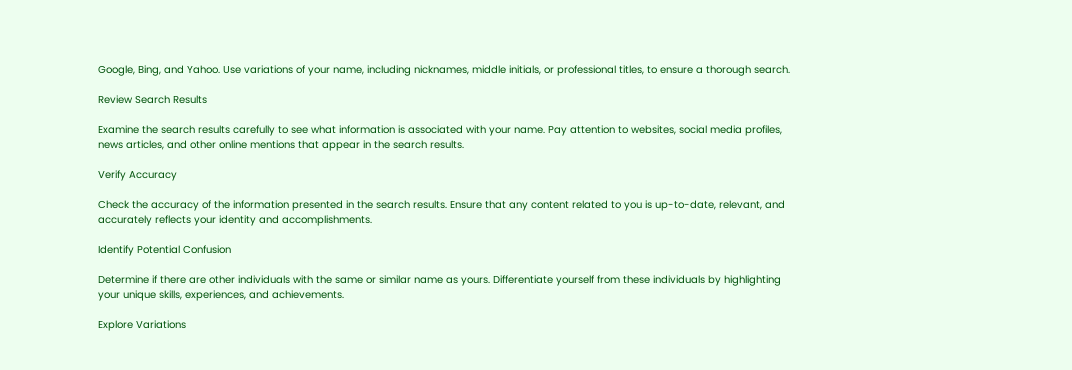Google, Bing, and Yahoo. Use variations of your name, including nicknames, middle initials, or professional titles, to ensure a thorough search.

Review Search Results

Examine the search results carefully to see what information is associated with your name. Pay attention to websites, social media profiles, news articles, and other online mentions that appear in the search results.

Verify Accuracy

Check the accuracy of the information presented in the search results. Ensure that any content related to you is up-to-date, relevant, and accurately reflects your identity and accomplishments.

Identify Potential Confusion

Determine if there are other individuals with the same or similar name as yours. Differentiate yourself from these individuals by highlighting your unique skills, experiences, and achievements.

Explore Variations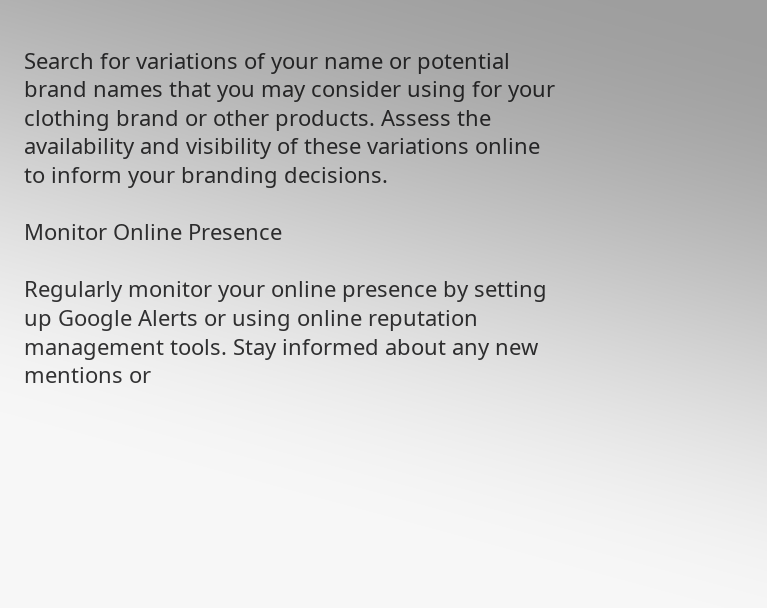Search for variations of your name or potential brand names that you may consider using for your clothing brand or other products. Assess the availability and visibility of these variations online to inform your branding decisions.

Monitor Online Presence

Regularly monitor your online presence by setting up Google Alerts or using online reputation management tools. Stay informed about any new mentions or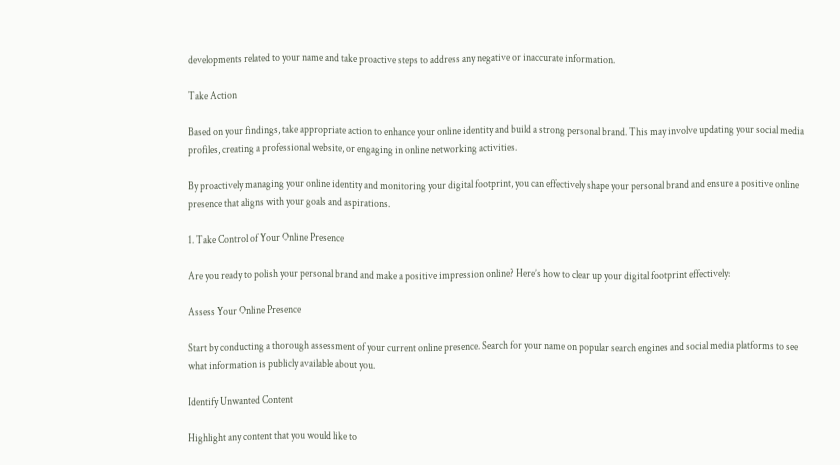developments related to your name and take proactive steps to address any negative or inaccurate information.

Take Action

Based on your findings, take appropriate action to enhance your online identity and build a strong personal brand. This may involve updating your social media profiles, creating a professional website, or engaging in online networking activities.

By proactively managing your online identity and monitoring your digital footprint, you can effectively shape your personal brand and ensure a positive online presence that aligns with your goals and aspirations.

1. Take Control of Your Online Presence

Are you ready to polish your personal brand and make a positive impression online? Here’s how to clear up your digital footprint effectively:

Assess Your Online Presence

Start by conducting a thorough assessment of your current online presence. Search for your name on popular search engines and social media platforms to see what information is publicly available about you.

Identify Unwanted Content

Highlight any content that you would like to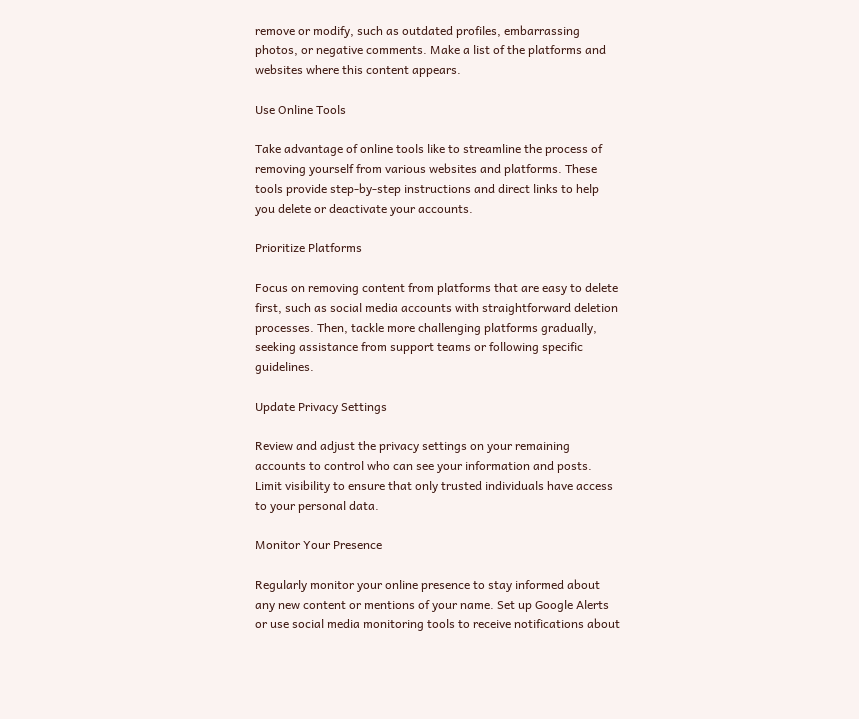remove or modify, such as outdated profiles, embarrassing photos, or negative comments. Make a list of the platforms and websites where this content appears.

Use Online Tools

Take advantage of online tools like to streamline the process of removing yourself from various websites and platforms. These tools provide step-by-step instructions and direct links to help you delete or deactivate your accounts.

Prioritize Platforms

Focus on removing content from platforms that are easy to delete first, such as social media accounts with straightforward deletion processes. Then, tackle more challenging platforms gradually, seeking assistance from support teams or following specific guidelines.

Update Privacy Settings

Review and adjust the privacy settings on your remaining accounts to control who can see your information and posts. Limit visibility to ensure that only trusted individuals have access to your personal data.

Monitor Your Presence

Regularly monitor your online presence to stay informed about any new content or mentions of your name. Set up Google Alerts or use social media monitoring tools to receive notifications about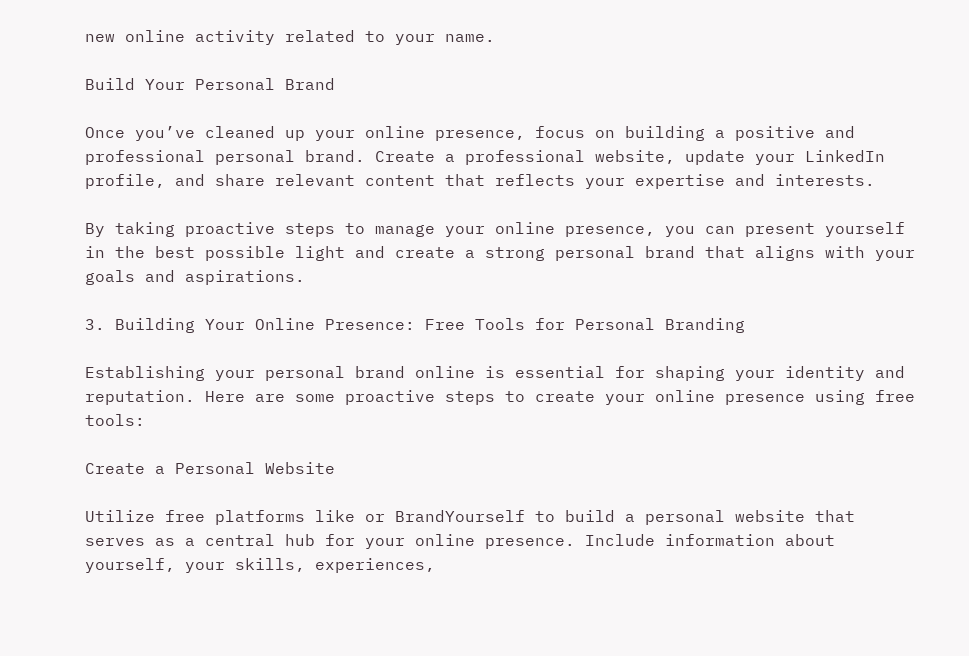new online activity related to your name.

Build Your Personal Brand

Once you’ve cleaned up your online presence, focus on building a positive and professional personal brand. Create a professional website, update your LinkedIn profile, and share relevant content that reflects your expertise and interests.

By taking proactive steps to manage your online presence, you can present yourself in the best possible light and create a strong personal brand that aligns with your goals and aspirations.

3. Building Your Online Presence: Free Tools for Personal Branding

Establishing your personal brand online is essential for shaping your identity and reputation. Here are some proactive steps to create your online presence using free tools:

Create a Personal Website

Utilize free platforms like or BrandYourself to build a personal website that serves as a central hub for your online presence. Include information about yourself, your skills, experiences,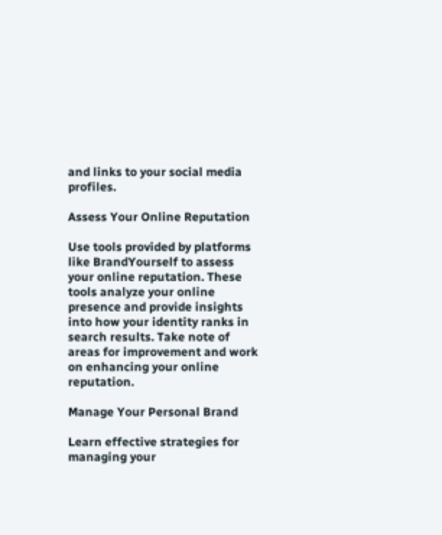and links to your social media profiles.

Assess Your Online Reputation

Use tools provided by platforms like BrandYourself to assess your online reputation. These tools analyze your online presence and provide insights into how your identity ranks in search results. Take note of areas for improvement and work on enhancing your online reputation.

Manage Your Personal Brand

Learn effective strategies for managing your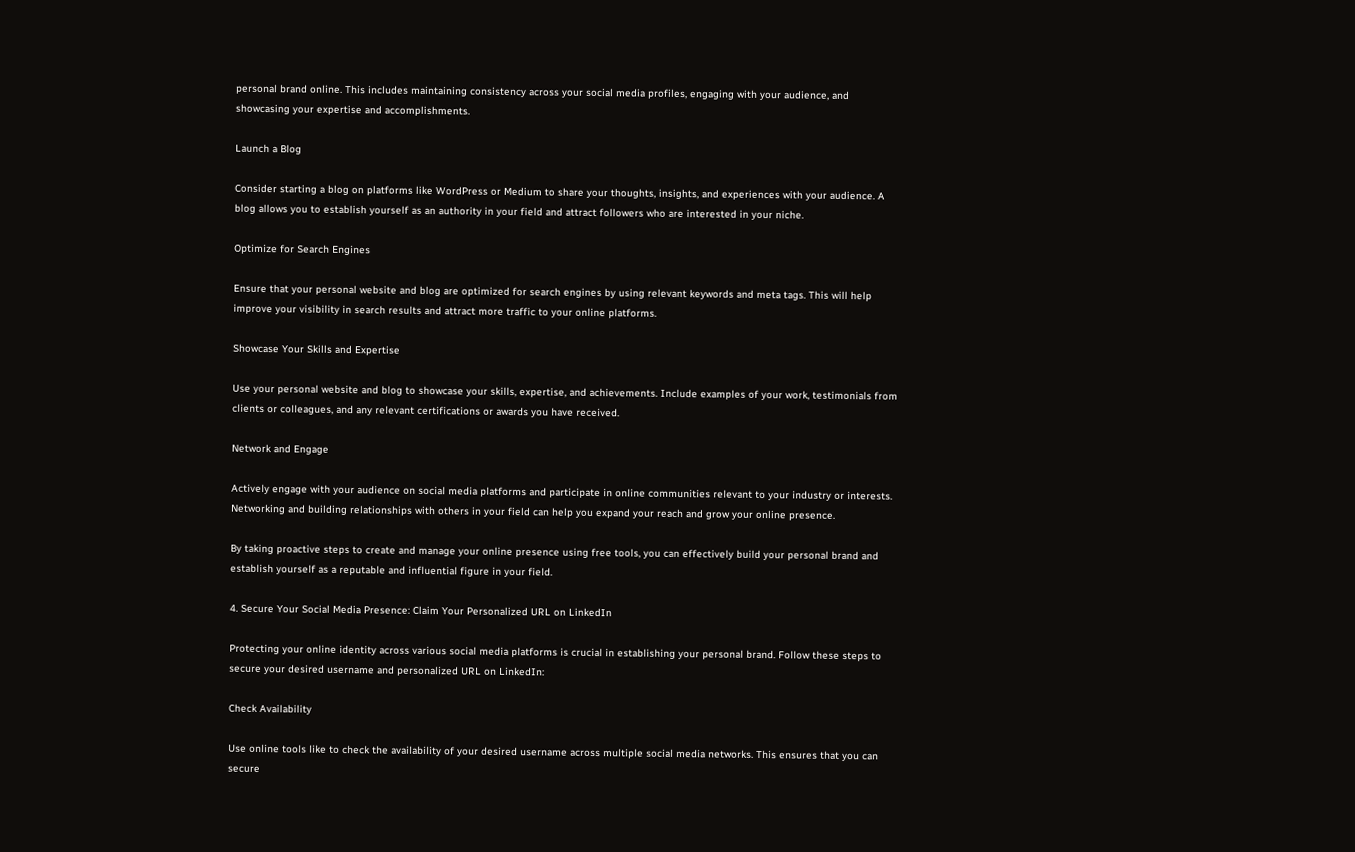personal brand online. This includes maintaining consistency across your social media profiles, engaging with your audience, and showcasing your expertise and accomplishments.

Launch a Blog

Consider starting a blog on platforms like WordPress or Medium to share your thoughts, insights, and experiences with your audience. A blog allows you to establish yourself as an authority in your field and attract followers who are interested in your niche.

Optimize for Search Engines

Ensure that your personal website and blog are optimized for search engines by using relevant keywords and meta tags. This will help improve your visibility in search results and attract more traffic to your online platforms.

Showcase Your Skills and Expertise

Use your personal website and blog to showcase your skills, expertise, and achievements. Include examples of your work, testimonials from clients or colleagues, and any relevant certifications or awards you have received.

Network and Engage

Actively engage with your audience on social media platforms and participate in online communities relevant to your industry or interests. Networking and building relationships with others in your field can help you expand your reach and grow your online presence.

By taking proactive steps to create and manage your online presence using free tools, you can effectively build your personal brand and establish yourself as a reputable and influential figure in your field.

4. Secure Your Social Media Presence: Claim Your Personalized URL on LinkedIn

Protecting your online identity across various social media platforms is crucial in establishing your personal brand. Follow these steps to secure your desired username and personalized URL on LinkedIn:

Check Availability

Use online tools like to check the availability of your desired username across multiple social media networks. This ensures that you can secure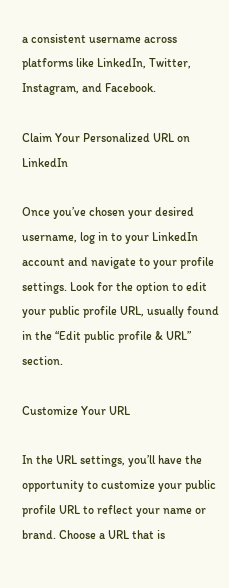a consistent username across platforms like LinkedIn, Twitter, Instagram, and Facebook.

Claim Your Personalized URL on LinkedIn

Once you’ve chosen your desired username, log in to your LinkedIn account and navigate to your profile settings. Look for the option to edit your public profile URL, usually found in the “Edit public profile & URL” section.

Customize Your URL

In the URL settings, you’ll have the opportunity to customize your public profile URL to reflect your name or brand. Choose a URL that is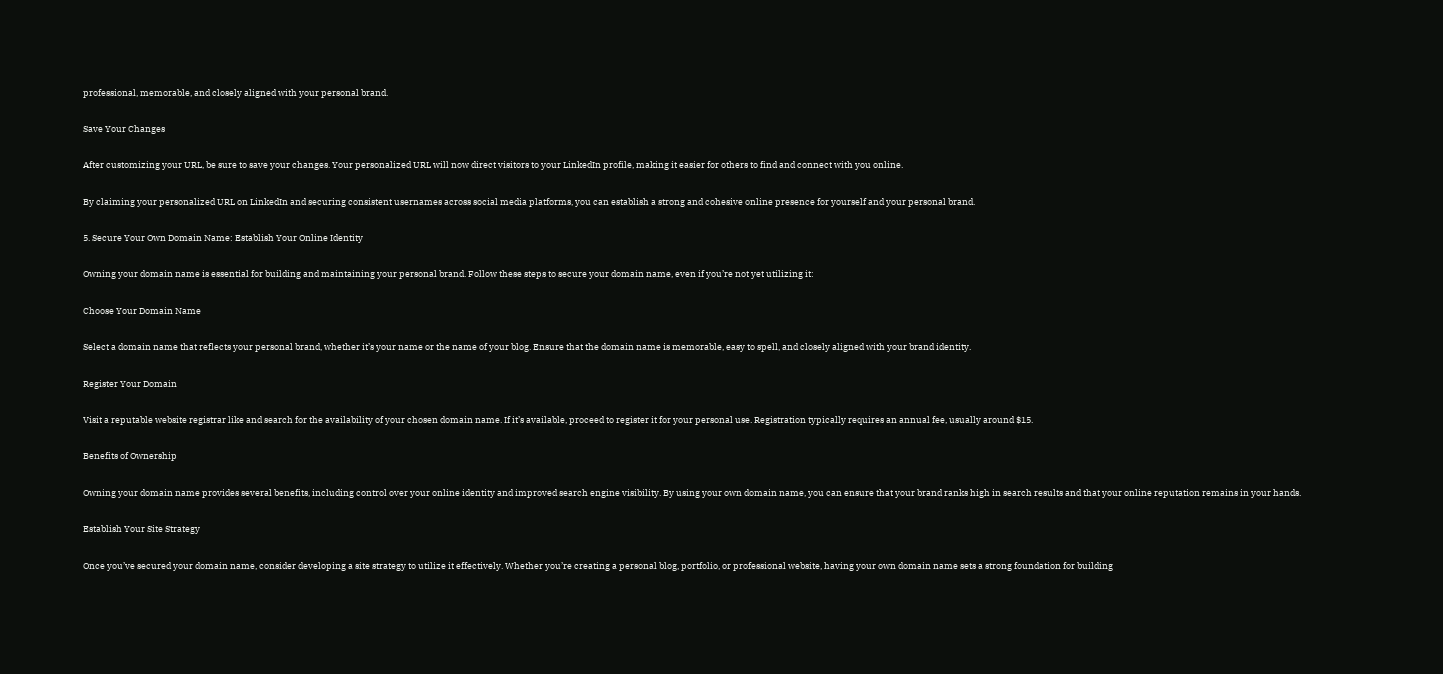professional, memorable, and closely aligned with your personal brand.

Save Your Changes

After customizing your URL, be sure to save your changes. Your personalized URL will now direct visitors to your LinkedIn profile, making it easier for others to find and connect with you online.

By claiming your personalized URL on LinkedIn and securing consistent usernames across social media platforms, you can establish a strong and cohesive online presence for yourself and your personal brand.

5. Secure Your Own Domain Name: Establish Your Online Identity

Owning your domain name is essential for building and maintaining your personal brand. Follow these steps to secure your domain name, even if you’re not yet utilizing it:

Choose Your Domain Name

Select a domain name that reflects your personal brand, whether it’s your name or the name of your blog. Ensure that the domain name is memorable, easy to spell, and closely aligned with your brand identity.

Register Your Domain

Visit a reputable website registrar like and search for the availability of your chosen domain name. If it’s available, proceed to register it for your personal use. Registration typically requires an annual fee, usually around $15.

Benefits of Ownership

Owning your domain name provides several benefits, including control over your online identity and improved search engine visibility. By using your own domain name, you can ensure that your brand ranks high in search results and that your online reputation remains in your hands.

Establish Your Site Strategy

Once you’ve secured your domain name, consider developing a site strategy to utilize it effectively. Whether you’re creating a personal blog, portfolio, or professional website, having your own domain name sets a strong foundation for building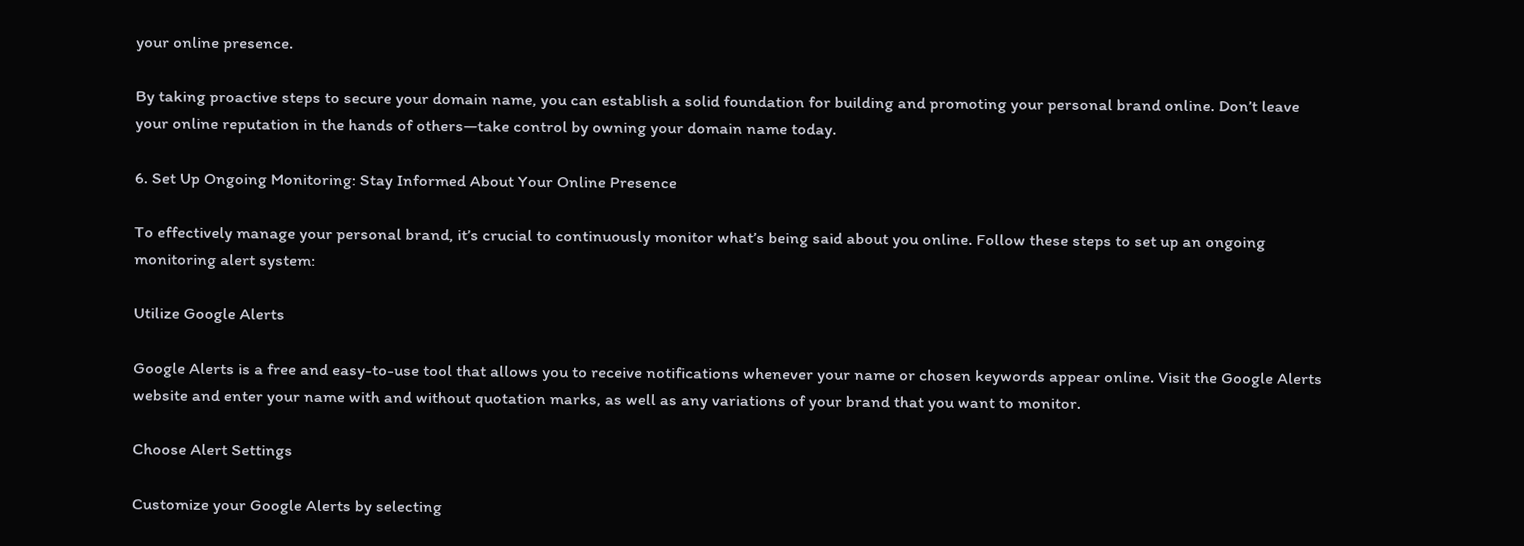your online presence.

By taking proactive steps to secure your domain name, you can establish a solid foundation for building and promoting your personal brand online. Don’t leave your online reputation in the hands of others—take control by owning your domain name today.

6. Set Up Ongoing Monitoring: Stay Informed About Your Online Presence

To effectively manage your personal brand, it’s crucial to continuously monitor what’s being said about you online. Follow these steps to set up an ongoing monitoring alert system:

Utilize Google Alerts

Google Alerts is a free and easy-to-use tool that allows you to receive notifications whenever your name or chosen keywords appear online. Visit the Google Alerts website and enter your name with and without quotation marks, as well as any variations of your brand that you want to monitor.

Choose Alert Settings

Customize your Google Alerts by selecting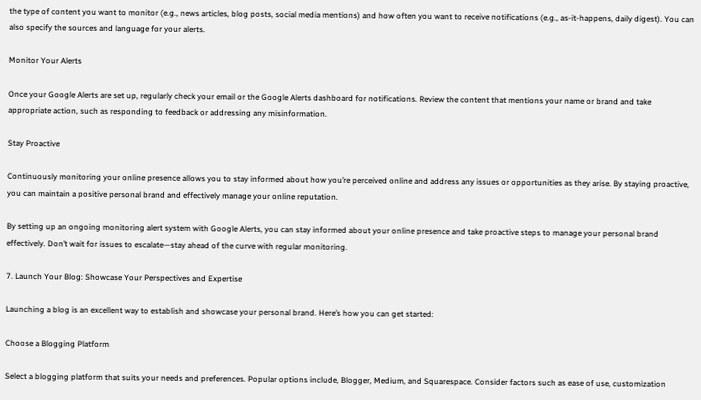the type of content you want to monitor (e.g., news articles, blog posts, social media mentions) and how often you want to receive notifications (e.g., as-it-happens, daily digest). You can also specify the sources and language for your alerts.

Monitor Your Alerts

Once your Google Alerts are set up, regularly check your email or the Google Alerts dashboard for notifications. Review the content that mentions your name or brand and take appropriate action, such as responding to feedback or addressing any misinformation.

Stay Proactive

Continuously monitoring your online presence allows you to stay informed about how you’re perceived online and address any issues or opportunities as they arise. By staying proactive, you can maintain a positive personal brand and effectively manage your online reputation.

By setting up an ongoing monitoring alert system with Google Alerts, you can stay informed about your online presence and take proactive steps to manage your personal brand effectively. Don’t wait for issues to escalate—stay ahead of the curve with regular monitoring.

7. Launch Your Blog: Showcase Your Perspectives and Expertise

Launching a blog is an excellent way to establish and showcase your personal brand. Here’s how you can get started:

Choose a Blogging Platform

Select a blogging platform that suits your needs and preferences. Popular options include, Blogger, Medium, and Squarespace. Consider factors such as ease of use, customization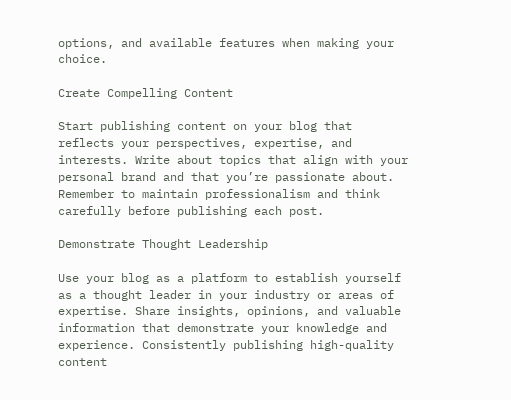options, and available features when making your choice.

Create Compelling Content

Start publishing content on your blog that reflects your perspectives, expertise, and interests. Write about topics that align with your personal brand and that you’re passionate about. Remember to maintain professionalism and think carefully before publishing each post.

Demonstrate Thought Leadership

Use your blog as a platform to establish yourself as a thought leader in your industry or areas of expertise. Share insights, opinions, and valuable information that demonstrate your knowledge and experience. Consistently publishing high-quality content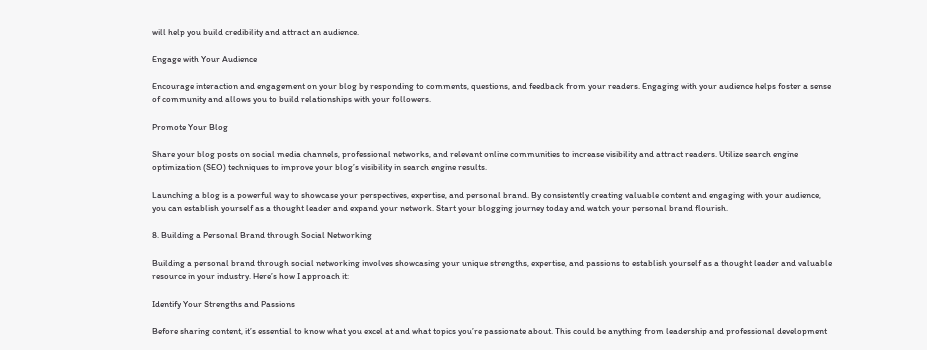will help you build credibility and attract an audience.

Engage with Your Audience

Encourage interaction and engagement on your blog by responding to comments, questions, and feedback from your readers. Engaging with your audience helps foster a sense of community and allows you to build relationships with your followers.

Promote Your Blog

Share your blog posts on social media channels, professional networks, and relevant online communities to increase visibility and attract readers. Utilize search engine optimization (SEO) techniques to improve your blog’s visibility in search engine results.

Launching a blog is a powerful way to showcase your perspectives, expertise, and personal brand. By consistently creating valuable content and engaging with your audience, you can establish yourself as a thought leader and expand your network. Start your blogging journey today and watch your personal brand flourish.

8. Building a Personal Brand through Social Networking

Building a personal brand through social networking involves showcasing your unique strengths, expertise, and passions to establish yourself as a thought leader and valuable resource in your industry. Here’s how I approach it:

Identify Your Strengths and Passions

Before sharing content, it’s essential to know what you excel at and what topics you’re passionate about. This could be anything from leadership and professional development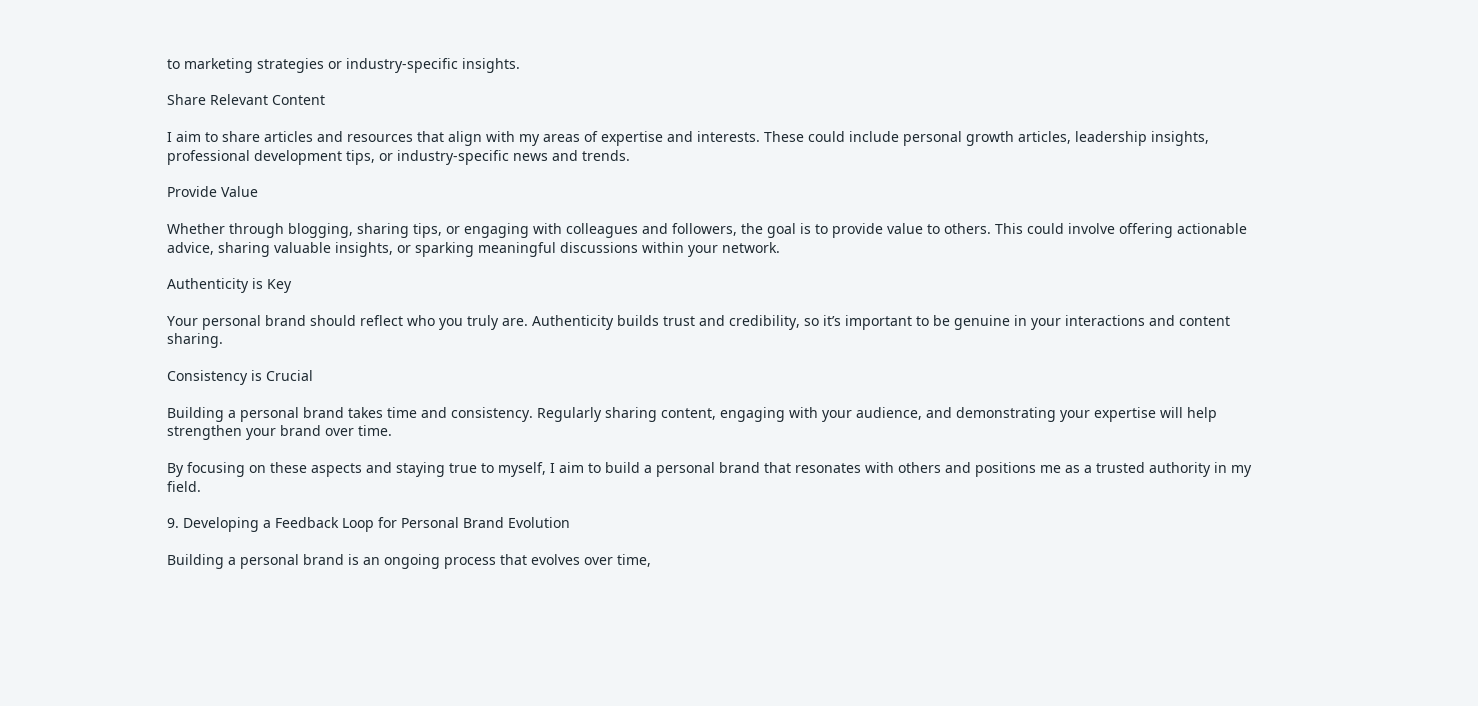to marketing strategies or industry-specific insights.

Share Relevant Content

I aim to share articles and resources that align with my areas of expertise and interests. These could include personal growth articles, leadership insights, professional development tips, or industry-specific news and trends.

Provide Value

Whether through blogging, sharing tips, or engaging with colleagues and followers, the goal is to provide value to others. This could involve offering actionable advice, sharing valuable insights, or sparking meaningful discussions within your network.

Authenticity is Key

Your personal brand should reflect who you truly are. Authenticity builds trust and credibility, so it’s important to be genuine in your interactions and content sharing.

Consistency is Crucial

Building a personal brand takes time and consistency. Regularly sharing content, engaging with your audience, and demonstrating your expertise will help strengthen your brand over time.

By focusing on these aspects and staying true to myself, I aim to build a personal brand that resonates with others and positions me as a trusted authority in my field.

9. Developing a Feedback Loop for Personal Brand Evolution

Building a personal brand is an ongoing process that evolves over time,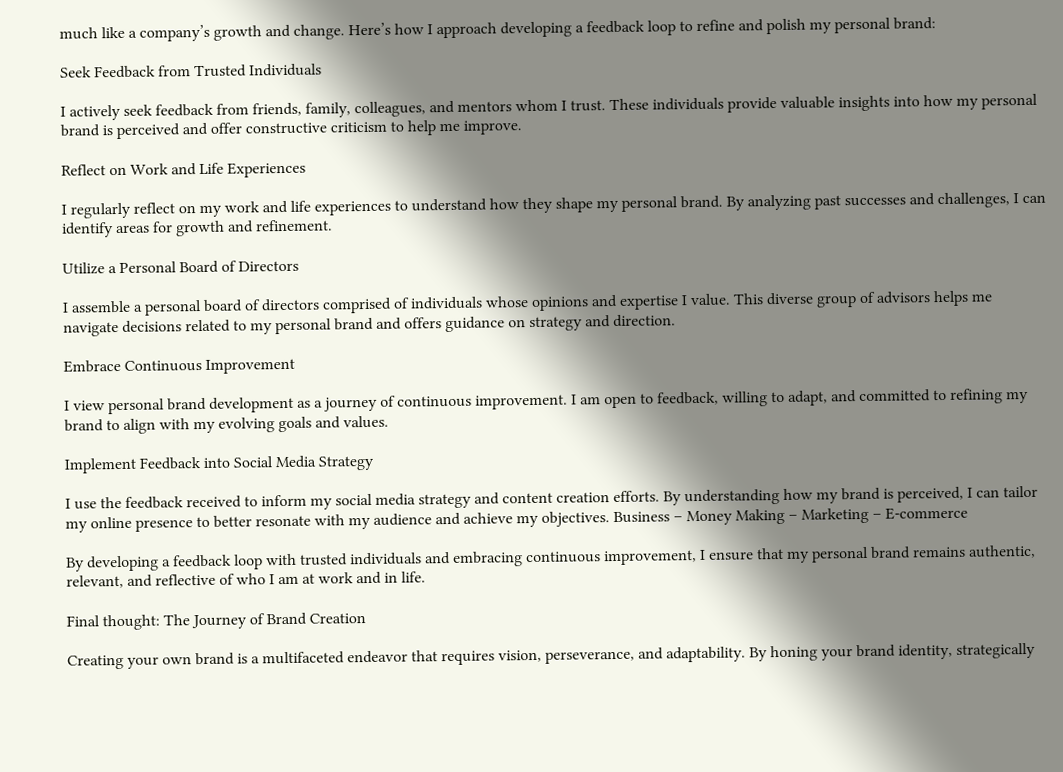much like a company’s growth and change. Here’s how I approach developing a feedback loop to refine and polish my personal brand:

Seek Feedback from Trusted Individuals

I actively seek feedback from friends, family, colleagues, and mentors whom I trust. These individuals provide valuable insights into how my personal brand is perceived and offer constructive criticism to help me improve.

Reflect on Work and Life Experiences

I regularly reflect on my work and life experiences to understand how they shape my personal brand. By analyzing past successes and challenges, I can identify areas for growth and refinement.

Utilize a Personal Board of Directors

I assemble a personal board of directors comprised of individuals whose opinions and expertise I value. This diverse group of advisors helps me navigate decisions related to my personal brand and offers guidance on strategy and direction.

Embrace Continuous Improvement

I view personal brand development as a journey of continuous improvement. I am open to feedback, willing to adapt, and committed to refining my brand to align with my evolving goals and values.

Implement Feedback into Social Media Strategy

I use the feedback received to inform my social media strategy and content creation efforts. By understanding how my brand is perceived, I can tailor my online presence to better resonate with my audience and achieve my objectives. Business – Money Making – Marketing – E-commerce

By developing a feedback loop with trusted individuals and embracing continuous improvement, I ensure that my personal brand remains authentic, relevant, and reflective of who I am at work and in life.

Final thought: The Journey of Brand Creation

Creating your own brand is a multifaceted endeavor that requires vision, perseverance, and adaptability. By honing your brand identity, strategically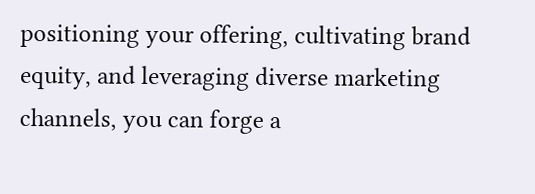positioning your offering, cultivating brand equity, and leveraging diverse marketing channels, you can forge a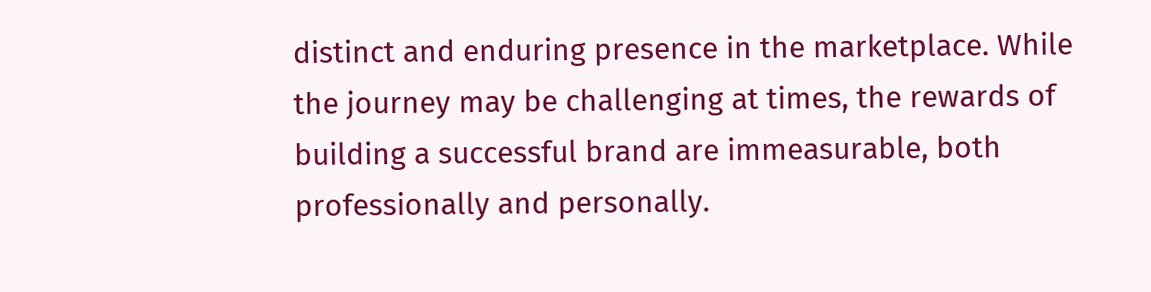distinct and enduring presence in the marketplace. While the journey may be challenging at times, the rewards of building a successful brand are immeasurable, both professionally and personally.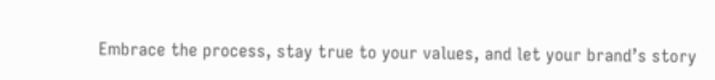Embrace the process, stay true to your values, and let your brand’s story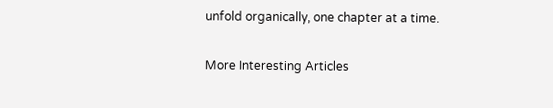unfold organically, one chapter at a time.

More Interesting Articles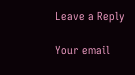Leave a Reply

Your email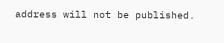address will not be published.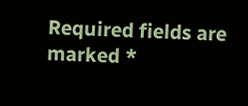Required fields are marked *